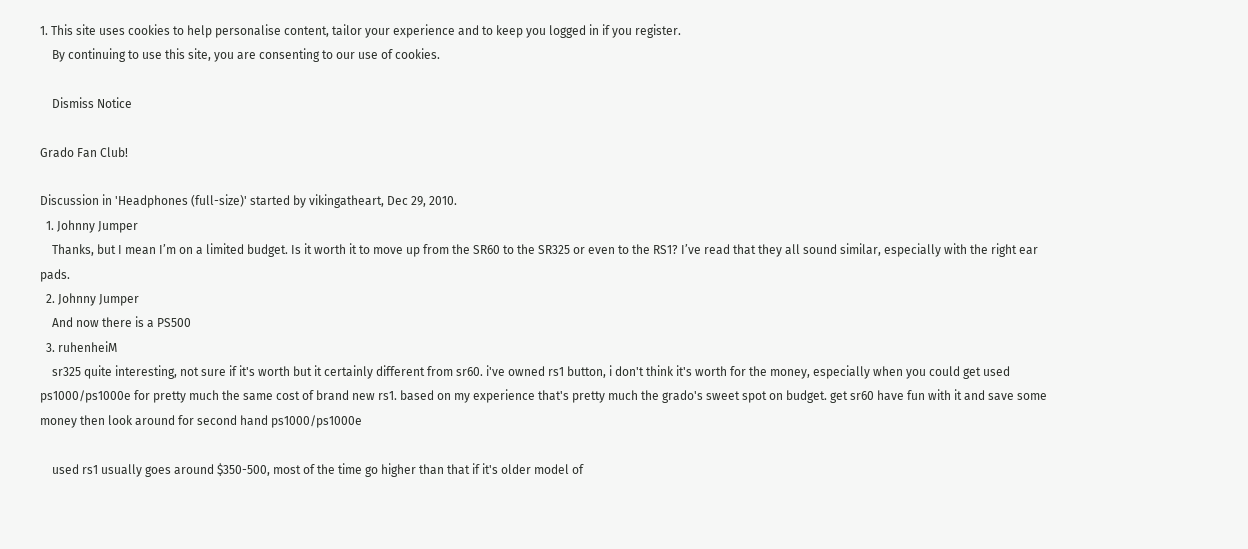1. This site uses cookies to help personalise content, tailor your experience and to keep you logged in if you register.
    By continuing to use this site, you are consenting to our use of cookies.

    Dismiss Notice

Grado Fan Club!

Discussion in 'Headphones (full-size)' started by vikingatheart, Dec 29, 2010.
  1. Johnny Jumper
    Thanks, but I mean I’m on a limited budget. Is it worth it to move up from the SR60 to the SR325 or even to the RS1? I’ve read that they all sound similar, especially with the right ear pads.
  2. Johnny Jumper
    And now there is a PS500
  3. ruhenheiM
    sr325 quite interesting, not sure if it's worth but it certainly different from sr60. i've owned rs1 button, i don't think it's worth for the money, especially when you could get used ps1000/ps1000e for pretty much the same cost of brand new rs1. based on my experience that's pretty much the grado's sweet spot on budget. get sr60 have fun with it and save some money then look around for second hand ps1000/ps1000e

    used rs1 usually goes around $350-500, most of the time go higher than that if it's older model of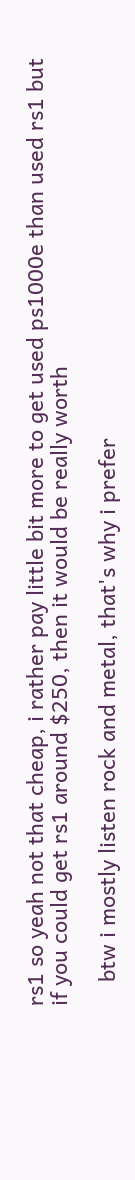rs1 so yeah not that cheap, i rather pay little bit more to get used ps1000e than used rs1 but if you could get rs1 around $250, then it would be really worth

    btw i mostly listen rock and metal, that's why i prefer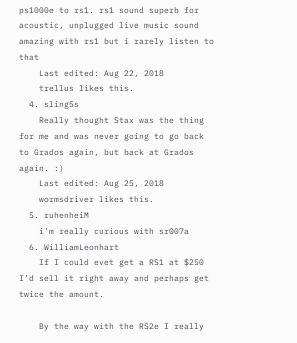ps1000e to rs1. rs1 sound superb for acoustic, unplugged live music sound amazing with rs1 but i rarely listen to that
    Last edited: Aug 22, 2018
    trellus likes this.
  4. sling5s
    Really thought Stax was the thing for me and was never going to go back to Grados again, but back at Grados again. :)
    Last edited: Aug 25, 2018
    wormsdriver likes this.
  5. ruhenheiM
    i'm really curious with sr007a
  6. WilliamLeonhart
    If I could evet get a RS1 at $250 I’d sell it right away and perhaps get twice the amount.

    By the way with the RS2e I really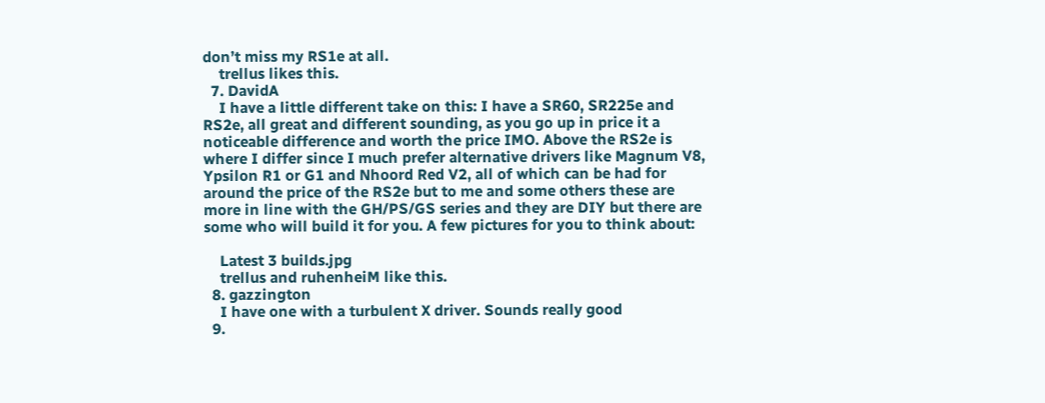don’t miss my RS1e at all.
    trellus likes this.
  7. DavidA
    I have a little different take on this: I have a SR60, SR225e and RS2e, all great and different sounding, as you go up in price it a noticeable difference and worth the price IMO. Above the RS2e is where I differ since I much prefer alternative drivers like Magnum V8, Ypsilon R1 or G1 and Nhoord Red V2, all of which can be had for around the price of the RS2e but to me and some others these are more in line with the GH/PS/GS series and they are DIY but there are some who will build it for you. A few pictures for you to think about:

    Latest 3 builds.jpg
    trellus and ruhenheiM like this.
  8. gazzington
    I have one with a turbulent X driver. Sounds really good
  9.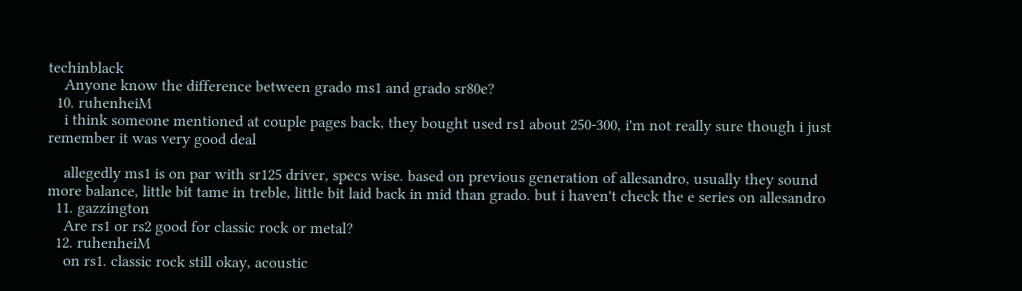techinblack
    Anyone know the difference between grado ms1 and grado sr80e?
  10. ruhenheiM
    i think someone mentioned at couple pages back, they bought used rs1 about 250-300, i'm not really sure though i just remember it was very good deal

    allegedly ms1 is on par with sr125 driver, specs wise. based on previous generation of allesandro, usually they sound more balance, little bit tame in treble, little bit laid back in mid than grado. but i haven't check the e series on allesandro
  11. gazzington
    Are rs1 or rs2 good for classic rock or metal?
  12. ruhenheiM
    on rs1. classic rock still okay, acoustic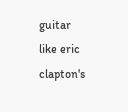guitar like eric clapton's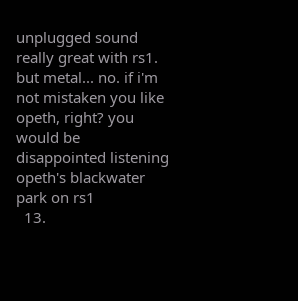unplugged sound really great with rs1. but metal... no. if i'm not mistaken you like opeth, right? you would be disappointed listening opeth's blackwater park on rs1
  13.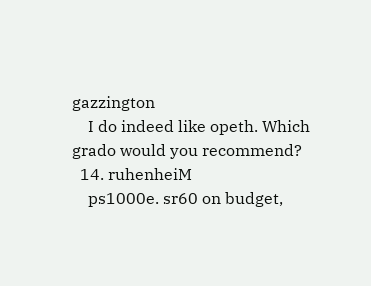gazzington
    I do indeed like opeth. Which grado would you recommend?
  14. ruhenheiM
    ps1000e. sr60 on budget,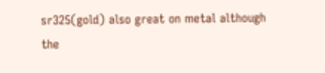sr325(gold) also great on metal although the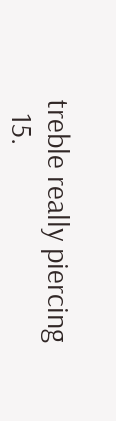treble really piercing
  15.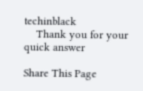techinblack
    Thank you for your quick answer

Share This Page